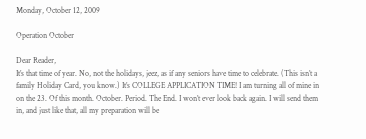Monday, October 12, 2009

Operation October

Dear Reader,
It’s that time of year. No, not the holidays, jeez, as if any seniors have time to celebrate. (This isn’t a family Holiday Card, you know.) It’s COLLEGE APPLICATION TIME! I am turning all of mine in on the 23. Of this month. October. Period. The End. I won’t ever look back again. I will send them in, and just like that, all my preparation will be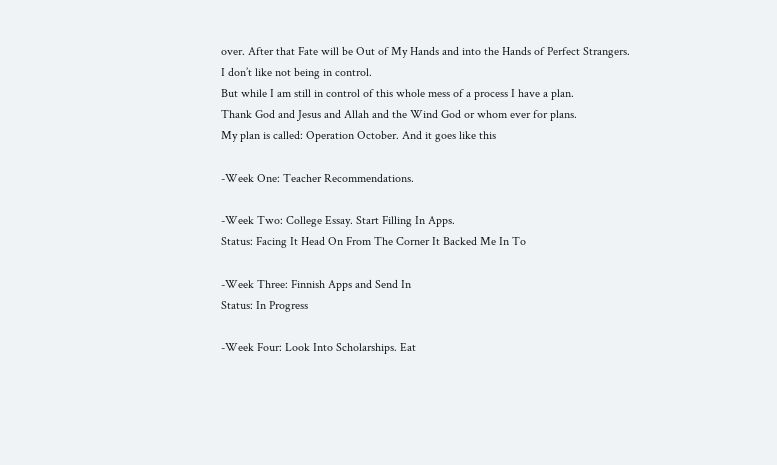over. After that Fate will be Out of My Hands and into the Hands of Perfect Strangers.
I don’t like not being in control.
But while I am still in control of this whole mess of a process I have a plan.
Thank God and Jesus and Allah and the Wind God or whom ever for plans.
My plan is called: Operation October. And it goes like this

-Week One: Teacher Recommendations.

-Week Two: College Essay. Start Filling In Apps.
Status: Facing It Head On From The Corner It Backed Me In To

-Week Three: Finnish Apps and Send In
Status: In Progress

-Week Four: Look Into Scholarships. Eat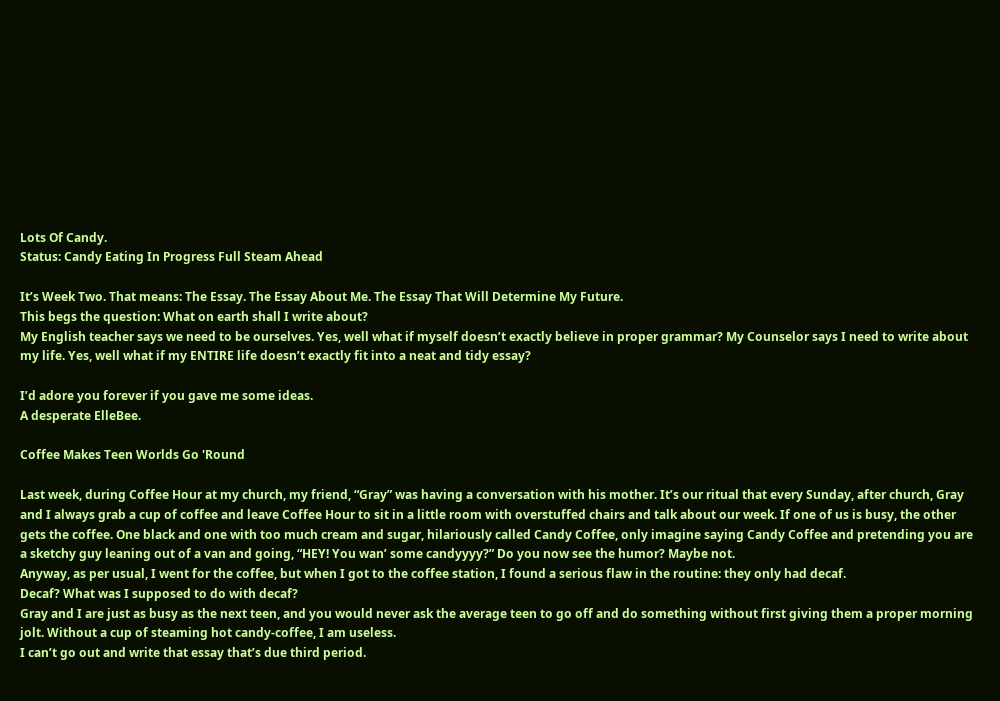Lots Of Candy.
Status: Candy Eating In Progress Full Steam Ahead

It’s Week Two. That means: The Essay. The Essay About Me. The Essay That Will Determine My Future.
This begs the question: What on earth shall I write about?
My English teacher says we need to be ourselves. Yes, well what if myself doesn’t exactly believe in proper grammar? My Counselor says I need to write about my life. Yes, well what if my ENTIRE life doesn’t exactly fit into a neat and tidy essay?

I’d adore you forever if you gave me some ideas.
A desperate ElleBee.

Coffee Makes Teen Worlds Go 'Round

Last week, during Coffee Hour at my church, my friend, “Gray” was having a conversation with his mother. It’s our ritual that every Sunday, after church, Gray and I always grab a cup of coffee and leave Coffee Hour to sit in a little room with overstuffed chairs and talk about our week. If one of us is busy, the other gets the coffee. One black and one with too much cream and sugar, hilariously called Candy Coffee, only imagine saying Candy Coffee and pretending you are a sketchy guy leaning out of a van and going, “HEY! You wan’ some candyyyy?” Do you now see the humor? Maybe not.
Anyway, as per usual, I went for the coffee, but when I got to the coffee station, I found a serious flaw in the routine: they only had decaf.
Decaf? What was I supposed to do with decaf?
Gray and I are just as busy as the next teen, and you would never ask the average teen to go off and do something without first giving them a proper morning jolt. Without a cup of steaming hot candy-coffee, I am useless.
I can’t go out and write that essay that’s due third period.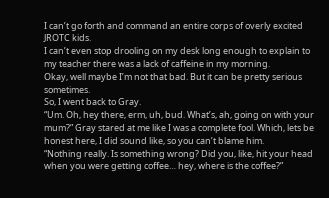I can’t go forth and command an entire corps of overly excited JROTC kids.
I can’t even stop drooling on my desk long enough to explain to my teacher there was a lack of caffeine in my morning.
Okay, well maybe I’m not that bad. But it can be pretty serious sometimes.
So, I went back to Gray.
“Um. Oh, hey there, erm, uh, bud. What’s, ah, going on with your mum?” Gray stared at me like I was a complete fool. Which, lets be honest here, I did sound like, so you can’t blame him.
“Nothing really. Is something wrong? Did you, like, hit your head when you were getting coffee… hey, where is the coffee?”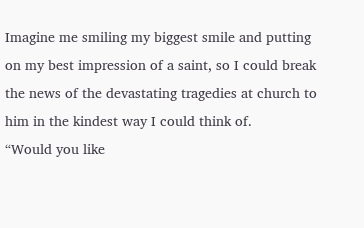Imagine me smiling my biggest smile and putting on my best impression of a saint, so I could break the news of the devastating tragedies at church to him in the kindest way I could think of.
“Would you like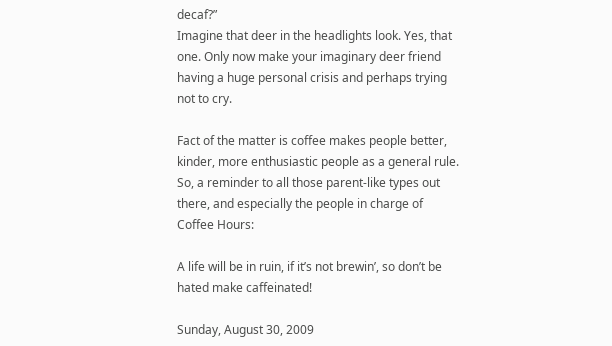decaf?”
Imagine that deer in the headlights look. Yes, that one. Only now make your imaginary deer friend having a huge personal crisis and perhaps trying not to cry.

Fact of the matter is coffee makes people better, kinder, more enthusiastic people as a general rule. So, a reminder to all those parent-like types out there, and especially the people in charge of Coffee Hours:

A life will be in ruin, if it’s not brewin’, so don’t be hated make caffeinated!

Sunday, August 30, 2009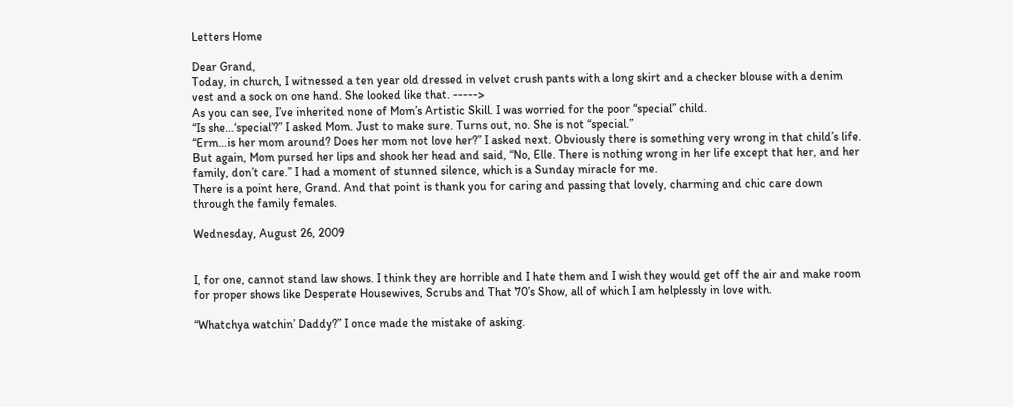Letters Home

Dear Grand,
Today, in church, I witnessed a ten year old dressed in velvet crush pants with a long skirt and a checker blouse with a denim vest and a sock on one hand. She looked like that. ----->
As you can see, I’ve inherited none of Mom’s Artistic Skill. I was worried for the poor “special” child.
“Is she…‘special’?” I asked Mom. Just to make sure. Turns out, no. She is not “special.”
“Erm…is her mom around? Does her mom not love her?” I asked next. Obviously there is something very wrong in that child’s life. But again, Mom pursed her lips and shook her head and said, “No, Elle. There is nothing wrong in her life except that her, and her family, don’t care.” I had a moment of stunned silence, which is a Sunday miracle for me.
There is a point here, Grand. And that point is thank you for caring and passing that lovely, charming and chic care down through the family females.

Wednesday, August 26, 2009


I, for one, cannot stand law shows. I think they are horrible and I hate them and I wish they would get off the air and make room for proper shows like Desperate Housewives, Scrubs and That 70’s Show, all of which I am helplessly in love with.

“Whatchya watchin’ Daddy?” I once made the mistake of asking.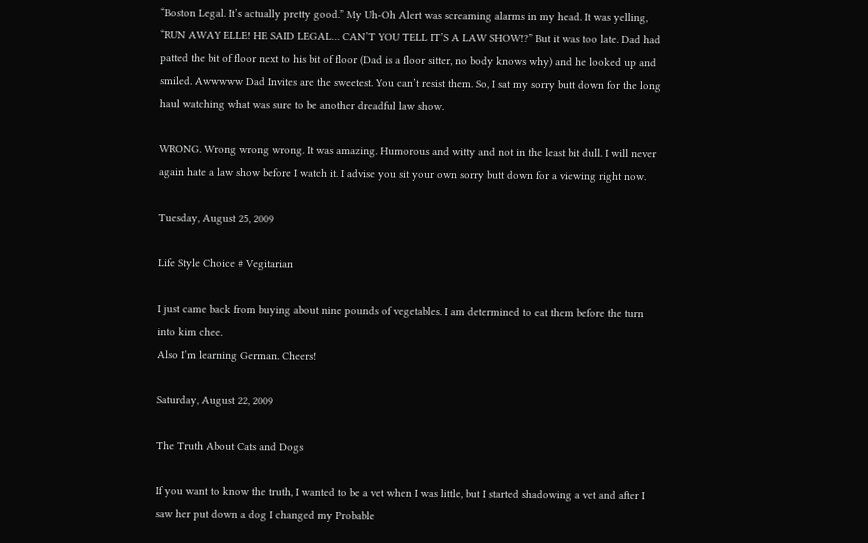“Boston Legal. It’s actually pretty good.” My Uh-Oh Alert was screaming alarms in my head. It was yelling, “RUN AWAY ELLE! HE SAID LEGAL… CAN’T YOU TELL IT’S A LAW SHOW!?” But it was too late. Dad had patted the bit of floor next to his bit of floor (Dad is a floor sitter, no body knows why) and he looked up and smiled. Awwwww Dad Invites are the sweetest. You can’t resist them. So, I sat my sorry butt down for the long haul watching what was sure to be another dreadful law show.

WRONG. Wrong wrong wrong. It was amazing. Humorous and witty and not in the least bit dull. I will never again hate a law show before I watch it. I advise you sit your own sorry butt down for a viewing right now.

Tuesday, August 25, 2009

Life Style Choice # Vegitarian

I just came back from buying about nine pounds of vegetables. I am determined to eat them before the turn into kim chee.
Also I’m learning German. Cheers!

Saturday, August 22, 2009

The Truth About Cats and Dogs

If you want to know the truth, I wanted to be a vet when I was little, but I started shadowing a vet and after I saw her put down a dog I changed my Probable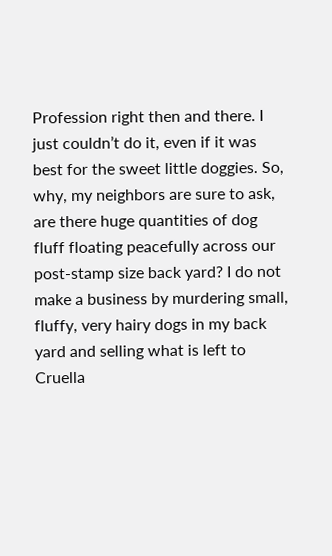Profession right then and there. I just couldn’t do it, even if it was best for the sweet little doggies. So, why, my neighbors are sure to ask, are there huge quantities of dog fluff floating peacefully across our post-stamp size back yard? I do not make a business by murdering small, fluffy, very hairy dogs in my back yard and selling what is left to Cruella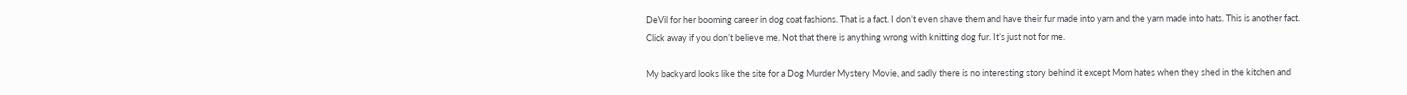DeVil for her booming career in dog coat fashions. That is a fact. I don’t even shave them and have their fur made into yarn and the yarn made into hats. This is another fact. Click away if you don’t believe me. Not that there is anything wrong with knitting dog fur. It’s just not for me.

My backyard looks like the site for a Dog Murder Mystery Movie, and sadly there is no interesting story behind it except Mom hates when they shed in the kitchen and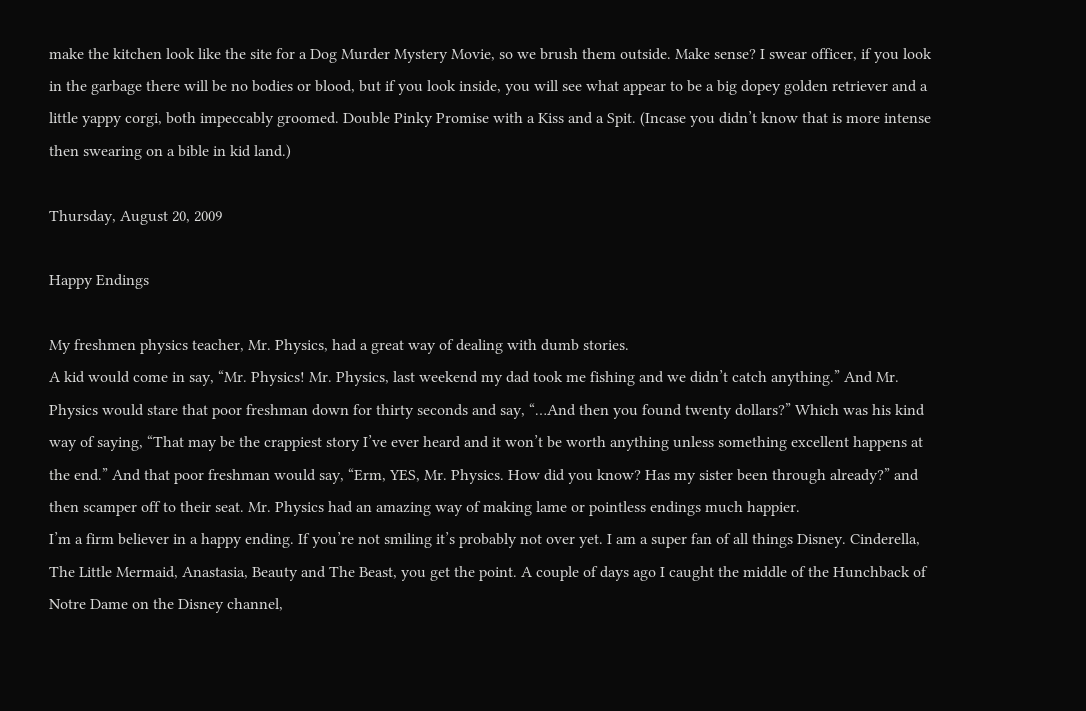make the kitchen look like the site for a Dog Murder Mystery Movie, so we brush them outside. Make sense? I swear officer, if you look in the garbage there will be no bodies or blood, but if you look inside, you will see what appear to be a big dopey golden retriever and a little yappy corgi, both impeccably groomed. Double Pinky Promise with a Kiss and a Spit. (Incase you didn’t know that is more intense then swearing on a bible in kid land.)

Thursday, August 20, 2009

Happy Endings

My freshmen physics teacher, Mr. Physics, had a great way of dealing with dumb stories.
A kid would come in say, “Mr. Physics! Mr. Physics, last weekend my dad took me fishing and we didn’t catch anything.” And Mr. Physics would stare that poor freshman down for thirty seconds and say, “…And then you found twenty dollars?” Which was his kind way of saying, “That may be the crappiest story I’ve ever heard and it won’t be worth anything unless something excellent happens at the end.” And that poor freshman would say, “Erm, YES, Mr. Physics. How did you know? Has my sister been through already?” and then scamper off to their seat. Mr. Physics had an amazing way of making lame or pointless endings much happier.
I’m a firm believer in a happy ending. If you’re not smiling it’s probably not over yet. I am a super fan of all things Disney. Cinderella, The Little Mermaid, Anastasia, Beauty and The Beast, you get the point. A couple of days ago I caught the middle of the Hunchback of Notre Dame on the Disney channel,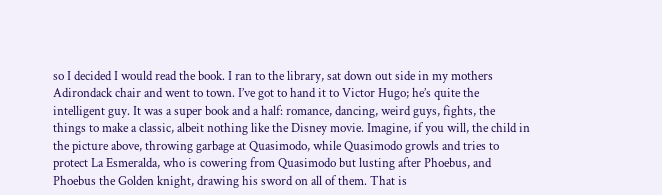so I decided I would read the book. I ran to the library, sat down out side in my mothers Adirondack chair and went to town. I’ve got to hand it to Victor Hugo; he’s quite the intelligent guy. It was a super book and a half: romance, dancing, weird guys, fights, the things to make a classic, albeit nothing like the Disney movie. Imagine, if you will, the child in the picture above, throwing garbage at Quasimodo, while Quasimodo growls and tries to protect La Esmeralda, who is cowering from Quasimodo but lusting after Phoebus, and Phoebus the Golden knight, drawing his sword on all of them. That is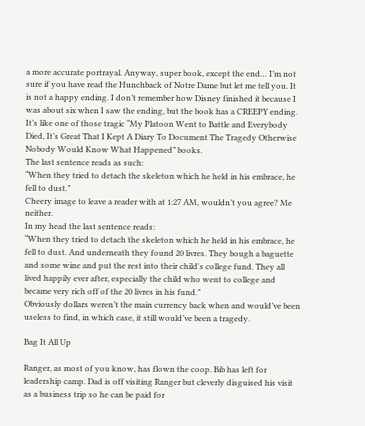a more accurate portrayal. Anyway, super book, except the end… I’m not sure if you have read the Hunchback of Notre Dame but let me tell you. It is not a happy ending. I don’t remember how Disney finished it because I was about six when I saw the ending, but the book has a CREEPY ending. It’s like one of those tragic “My Platoon Went to Battle and Everybody Died, It’s Great That I Kept A Diary To Document The Tragedy Otherwise Nobody Would Know What Happened” books.
The last sentence reads as such:
“When they tried to detach the skeleton which he held in his embrace, he fell to dust.”
Cheery image to leave a reader with at 1:27 AM, wouldn’t you agree? Me neither.
In my head the last sentence reads:
“When they tried to detach the skeleton which he held in his embrace, he fell to dust. And underneath they found 20 livres. They bough a baguette and some wine and put the rest into their child's college fund. They all lived happily ever after, especially the child who went to college and became very rich off of the 20 livres in his fund.”
Obviously dollars weren’t the main currency back when and would’ve been useless to find, in which case, it still would’ve been a tragedy.

Bag It All Up

Ranger, as most of you know, has flown the coop. Bib has left for leadership camp. Dad is off visiting Ranger but cleverly disguised his visit as a business trip so he can be paid for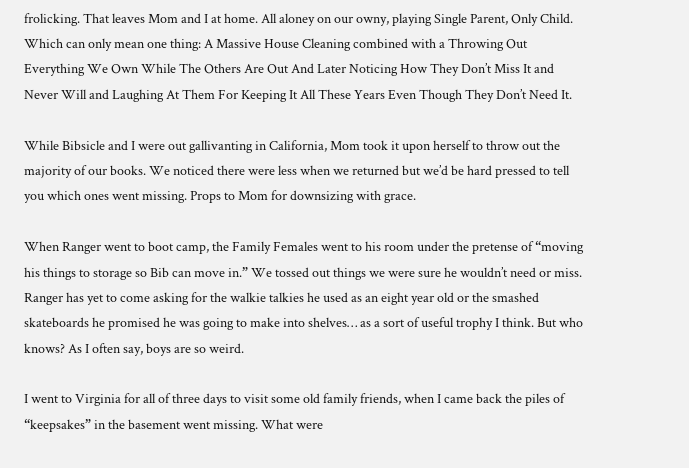frolicking. That leaves Mom and I at home. All aloney on our owny, playing Single Parent, Only Child. Which can only mean one thing: A Massive House Cleaning combined with a Throwing Out Everything We Own While The Others Are Out And Later Noticing How They Don’t Miss It and Never Will and Laughing At Them For Keeping It All These Years Even Though They Don’t Need It.

While Bibsicle and I were out gallivanting in California, Mom took it upon herself to throw out the majority of our books. We noticed there were less when we returned but we’d be hard pressed to tell you which ones went missing. Props to Mom for downsizing with grace.

When Ranger went to boot camp, the Family Females went to his room under the pretense of “moving his things to storage so Bib can move in.” We tossed out things we were sure he wouldn’t need or miss. Ranger has yet to come asking for the walkie talkies he used as an eight year old or the smashed skateboards he promised he was going to make into shelves… as a sort of useful trophy I think. But who knows? As I often say, boys are so weird.

I went to Virginia for all of three days to visit some old family friends, when I came back the piles of “keepsakes” in the basement went missing. What were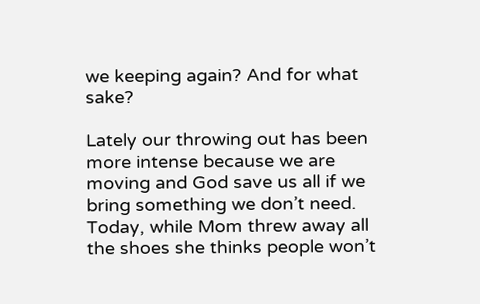we keeping again? And for what sake?

Lately our throwing out has been more intense because we are moving and God save us all if we bring something we don’t need. Today, while Mom threw away all the shoes she thinks people won’t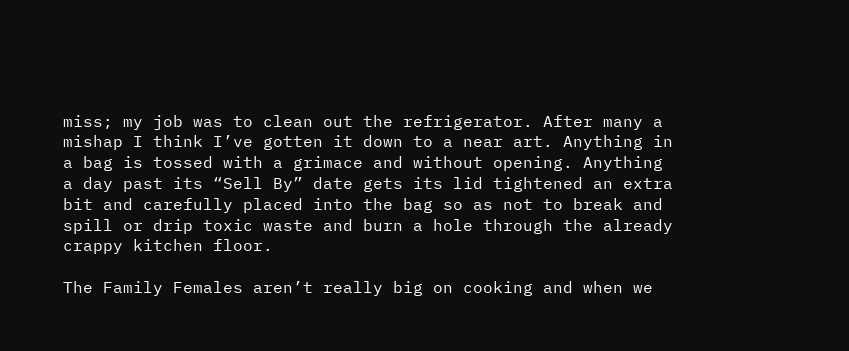miss; my job was to clean out the refrigerator. After many a mishap I think I’ve gotten it down to a near art. Anything in a bag is tossed with a grimace and without opening. Anything a day past its “Sell By” date gets its lid tightened an extra bit and carefully placed into the bag so as not to break and spill or drip toxic waste and burn a hole through the already crappy kitchen floor.

The Family Females aren’t really big on cooking and when we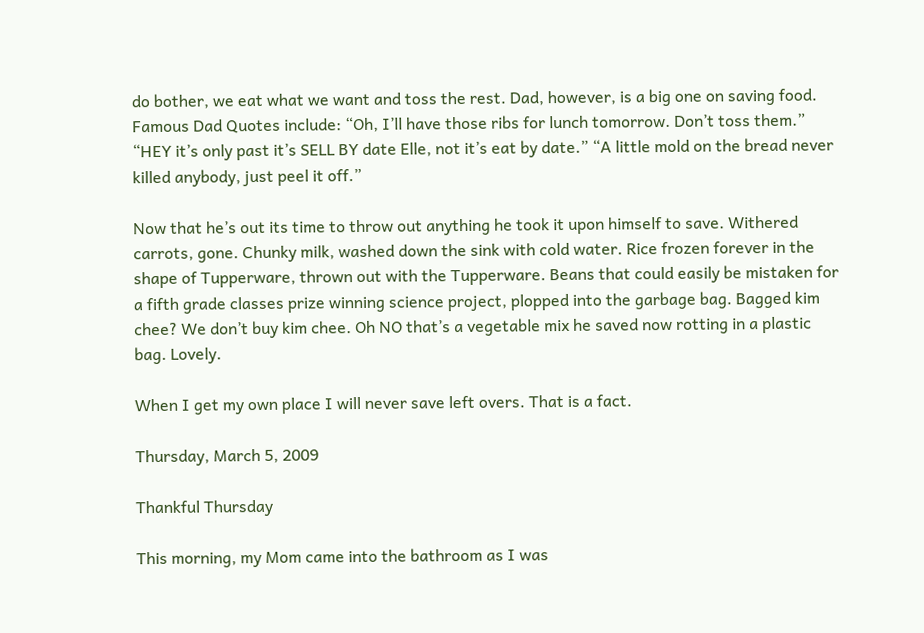do bother, we eat what we want and toss the rest. Dad, however, is a big one on saving food. Famous Dad Quotes include: “Oh, I’ll have those ribs for lunch tomorrow. Don’t toss them.” “HEY it’s only past it’s SELL BY date Elle, not it’s eat by date.” “A little mold on the bread never killed anybody, just peel it off.”

Now that he’s out its time to throw out anything he took it upon himself to save. Withered carrots, gone. Chunky milk, washed down the sink with cold water. Rice frozen forever in the shape of Tupperware, thrown out with the Tupperware. Beans that could easily be mistaken for a fifth grade classes prize winning science project, plopped into the garbage bag. Bagged kim chee? We don’t buy kim chee. Oh NO that’s a vegetable mix he saved now rotting in a plastic bag. Lovely.

When I get my own place I will never save left overs. That is a fact.

Thursday, March 5, 2009

Thankful Thursday

This morning, my Mom came into the bathroom as I was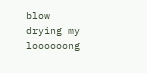blow drying my loooooong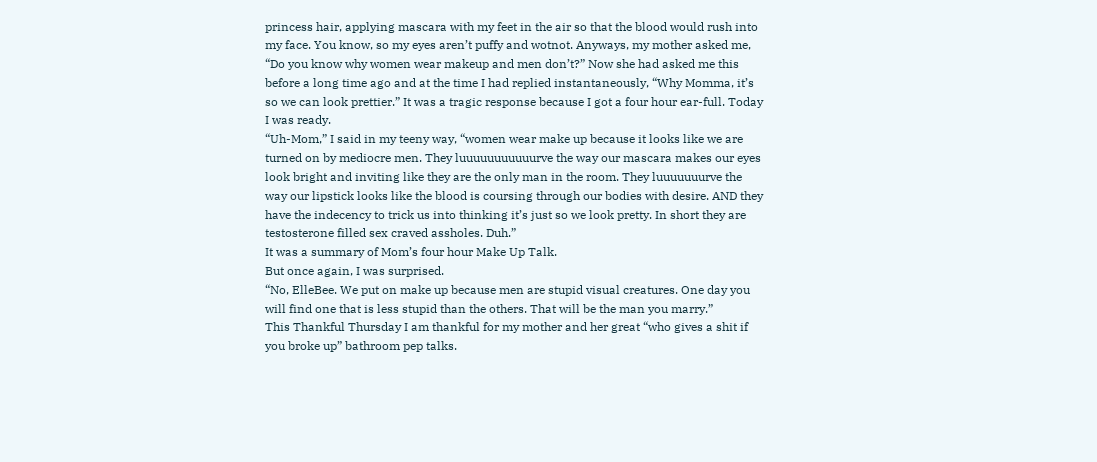princess hair, applying mascara with my feet in the air so that the blood would rush into my face. You know, so my eyes aren’t puffy and wotnot. Anyways, my mother asked me, “Do you know why women wear makeup and men don’t?” Now she had asked me this before a long time ago and at the time I had replied instantaneously, “Why Momma, it’s so we can look prettier.” It was a tragic response because I got a four hour ear-full. Today I was ready.
“Uh-Mom,” I said in my teeny way, “women wear make up because it looks like we are turned on by mediocre men. They luuuuuuuuuuurve the way our mascara makes our eyes look bright and inviting like they are the only man in the room. They luuuuuuurve the way our lipstick looks like the blood is coursing through our bodies with desire. AND they have the indecency to trick us into thinking it’s just so we look pretty. In short they are testosterone filled sex craved assholes. Duh.”
It was a summary of Mom’s four hour Make Up Talk.
But once again, I was surprised.
“No, ElleBee. We put on make up because men are stupid visual creatures. One day you will find one that is less stupid than the others. That will be the man you marry.”
This Thankful Thursday I am thankful for my mother and her great “who gives a shit if you broke up” bathroom pep talks.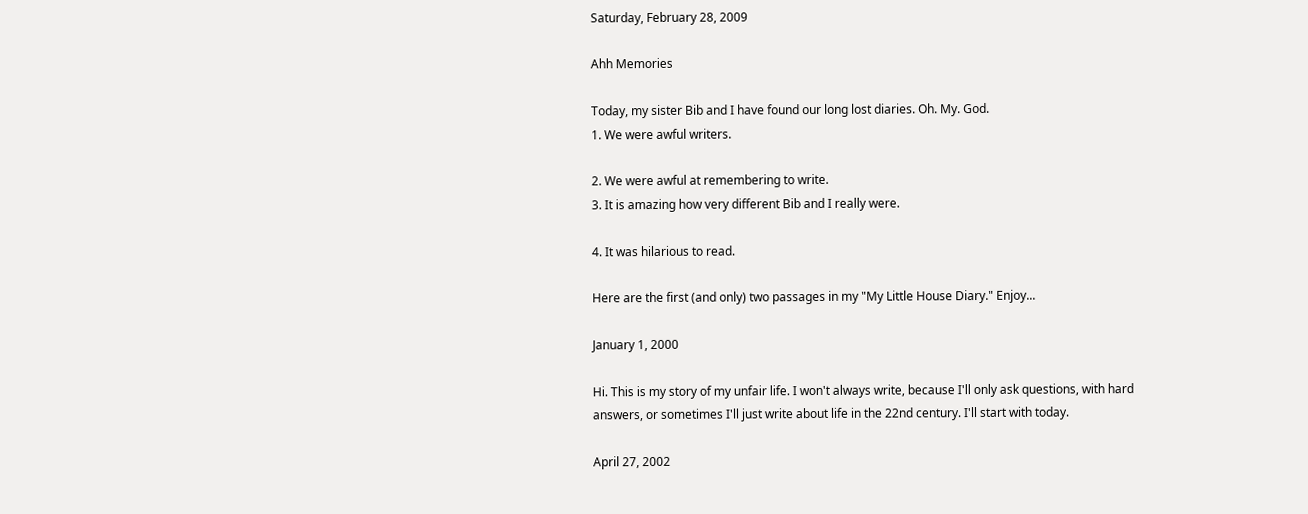Saturday, February 28, 2009

Ahh Memories

Today, my sister Bib and I have found our long lost diaries. Oh. My. God.
1. We were awful writers.

2. We were awful at remembering to write.
3. It is amazing how very different Bib and I really were.

4. It was hilarious to read.

Here are the first (and only) two passages in my "My Little House Diary." Enjoy...

January 1, 2000

Hi. This is my story of my unfair life. I won't always write, because I'll only ask questions, with hard answers, or sometimes I'll just write about life in the 22nd century. I'll start with today.

April 27, 2002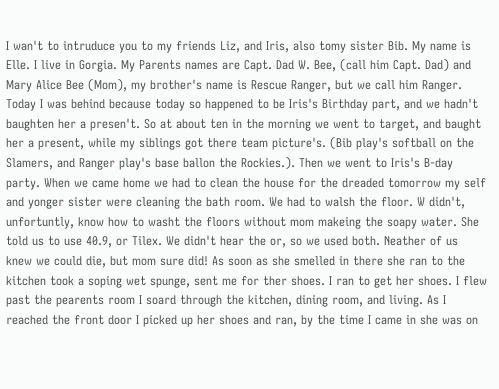I wan't to intruduce you to my friends Liz, and Iris, also tomy sister Bib. My name is Elle. I live in Gorgia. My Parents names are Capt. Dad W. Bee, (call him Capt. Dad) and Mary Alice Bee (Mom), my brother's name is Rescue Ranger, but we call him Ranger. Today I was behind because today so happened to be Iris's Birthday part, and we hadn't baughten her a presen't. So at about ten in the morning we went to target, and baught her a present, while my siblings got there team picture's. (Bib play's softball on the Slamers, and Ranger play's base ballon the Rockies.). Then we went to Iris's B-day party. When we came home we had to clean the house for the dreaded tomorrow my self and yonger sister were cleaning the bath room. We had to walsh the floor. W didn't, unfortuntly, know how to washt the floors without mom makeing the soapy water. She told us to use 40.9, or Tilex. We didn't hear the or, so we used both. Neather of us knew we could die, but mom sure did! As soon as she smelled in there she ran to the kitchen took a soping wet spunge, sent me for ther shoes. I ran to get her shoes. I flew past the pearents room I soard through the kitchen, dining room, and living. As I reached the front door I picked up her shoes and ran, by the time I came in she was on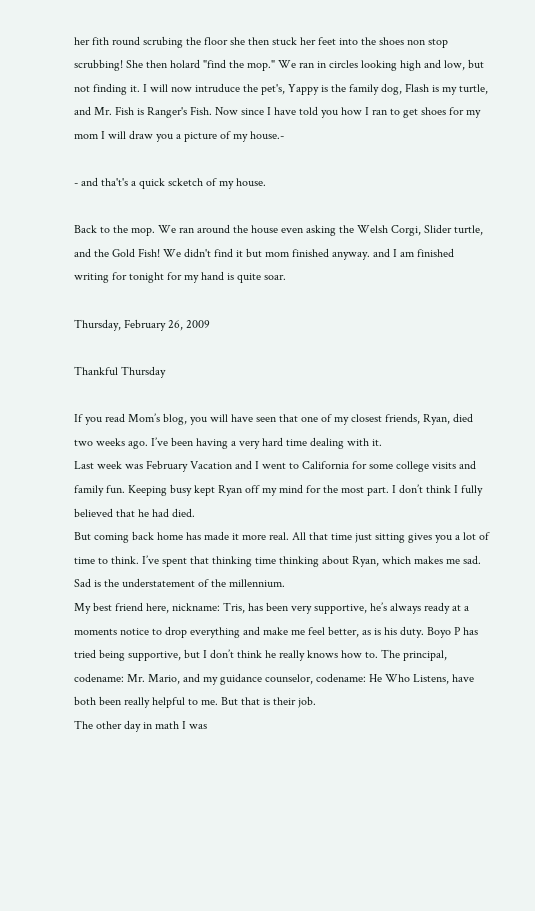her fith round scrubing the floor she then stuck her feet into the shoes non stop scrubbing! She then holard "find the mop." We ran in circles looking high and low, but not finding it. I will now intruduce the pet's, Yappy is the family dog, Flash is my turtle, and Mr. Fish is Ranger's Fish. Now since I have told you how I ran to get shoes for my mom I will draw you a picture of my house.-

- and tha't's a quick scketch of my house.

Back to the mop. We ran around the house even asking the Welsh Corgi, Slider turtle, and the Gold Fish! We didn't find it but mom finished anyway. and I am finished writing for tonight for my hand is quite soar.

Thursday, February 26, 2009

Thankful Thursday

If you read Mom’s blog, you will have seen that one of my closest friends, Ryan, died two weeks ago. I’ve been having a very hard time dealing with it.
Last week was February Vacation and I went to California for some college visits and family fun. Keeping busy kept Ryan off my mind for the most part. I don’t think I fully believed that he had died.
But coming back home has made it more real. All that time just sitting gives you a lot of time to think. I’ve spent that thinking time thinking about Ryan, which makes me sad. Sad is the understatement of the millennium.
My best friend here, nickname: Tris, has been very supportive, he’s always ready at a moments notice to drop everything and make me feel better, as is his duty. Boyo P has tried being supportive, but I don’t think he really knows how to. The principal, codename: Mr. Mario, and my guidance counselor, codename: He Who Listens, have both been really helpful to me. But that is their job.
The other day in math I was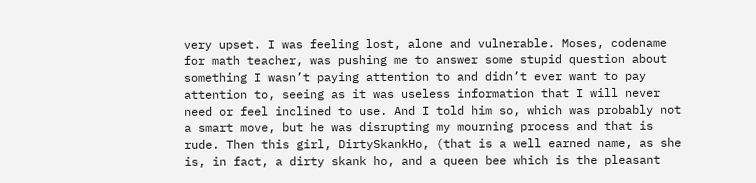very upset. I was feeling lost, alone and vulnerable. Moses, codename for math teacher, was pushing me to answer some stupid question about something I wasn’t paying attention to and didn’t ever want to pay attention to, seeing as it was useless information that I will never need or feel inclined to use. And I told him so, which was probably not a smart move, but he was disrupting my mourning process and that is rude. Then this girl, DirtySkankHo, (that is a well earned name, as she is, in fact, a dirty skank ho, and a queen bee which is the pleasant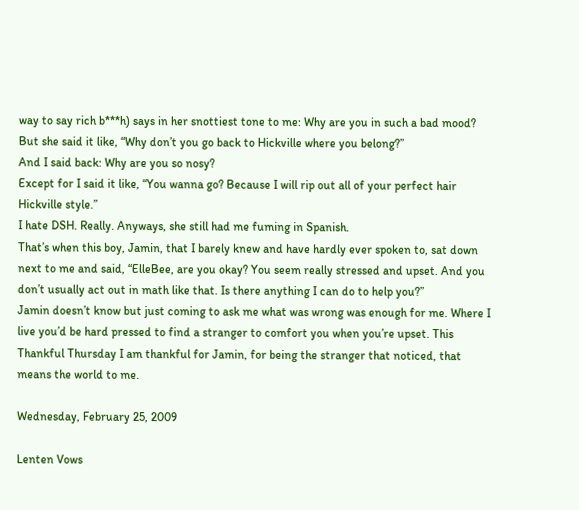way to say rich b***h) says in her snottiest tone to me: Why are you in such a bad mood?
But she said it like, “Why don’t you go back to Hickville where you belong?”
And I said back: Why are you so nosy?
Except for I said it like, “You wanna go? Because I will rip out all of your perfect hair Hickville style.”
I hate DSH. Really. Anyways, she still had me fuming in Spanish.
That’s when this boy, Jamin, that I barely knew and have hardly ever spoken to, sat down next to me and said, “ElleBee, are you okay? You seem really stressed and upset. And you don’t usually act out in math like that. Is there anything I can do to help you?”
Jamin doesn’t know but just coming to ask me what was wrong was enough for me. Where I live you’d be hard pressed to find a stranger to comfort you when you’re upset. This Thankful Thursday I am thankful for Jamin, for being the stranger that noticed, that means the world to me.

Wednesday, February 25, 2009

Lenten Vows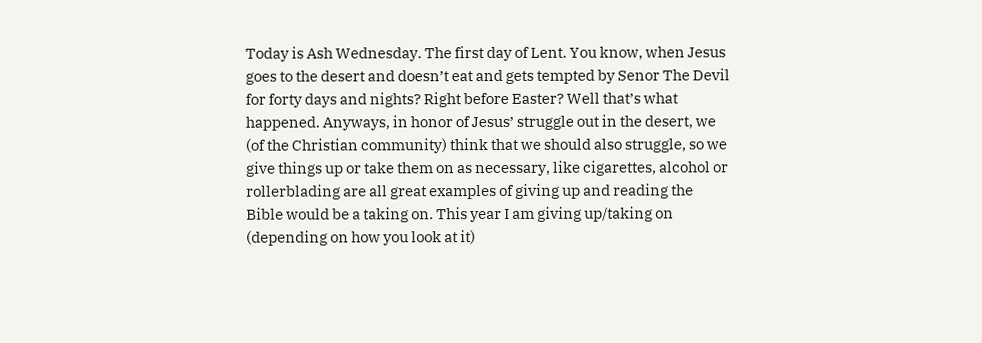Today is Ash Wednesday. The first day of Lent. You know, when Jesus goes to the desert and doesn’t eat and gets tempted by Senor The Devil for forty days and nights? Right before Easter? Well that’s what happened. Anyways, in honor of Jesus’ struggle out in the desert, we (of the Christian community) think that we should also struggle, so we give things up or take them on as necessary, like cigarettes, alcohol or rollerblading are all great examples of giving up and reading the Bible would be a taking on. This year I am giving up/taking on (depending on how you look at it)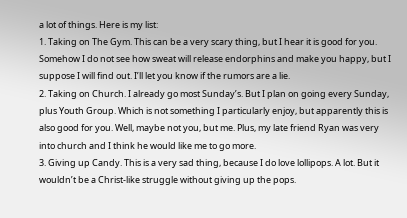a lot of things. Here is my list:
1. Taking on The Gym. This can be a very scary thing, but I hear it is good for you. Somehow I do not see how sweat will release endorphins and make you happy, but I suppose I will find out. I’ll let you know if the rumors are a lie.
2. Taking on Church. I already go most Sunday’s. But I plan on going every Sunday, plus Youth Group. Which is not something I particularly enjoy, but apparently this is also good for you. Well, maybe not you, but me. Plus, my late friend Ryan was very into church and I think he would like me to go more.
3. Giving up Candy. This is a very sad thing, because I do love lollipops. A lot. But it wouldn’t be a Christ-like struggle without giving up the pops.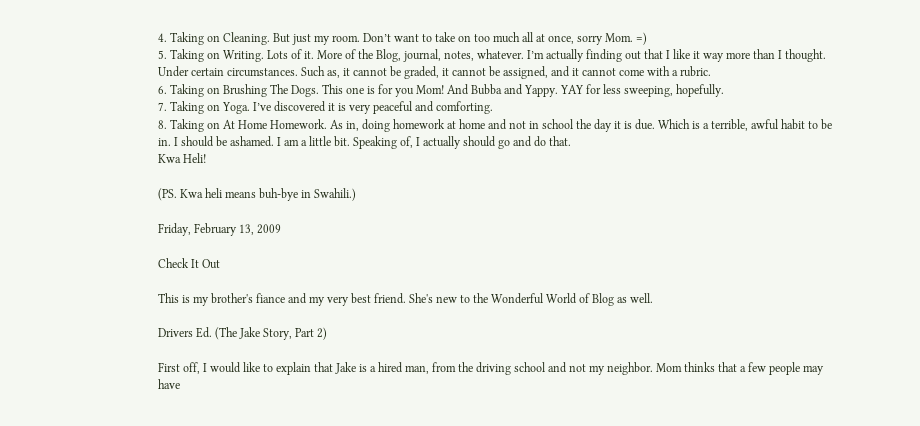4. Taking on Cleaning. But just my room. Don’t want to take on too much all at once, sorry Mom. =)
5. Taking on Writing. Lots of it. More of the Blog, journal, notes, whatever. I’m actually finding out that I like it way more than I thought. Under certain circumstances. Such as, it cannot be graded, it cannot be assigned, and it cannot come with a rubric.
6. Taking on Brushing The Dogs. This one is for you Mom! And Bubba and Yappy. YAY for less sweeping, hopefully.
7. Taking on Yoga. I’ve discovered it is very peaceful and comforting.
8. Taking on At Home Homework. As in, doing homework at home and not in school the day it is due. Which is a terrible, awful habit to be in. I should be ashamed. I am a little bit. Speaking of, I actually should go and do that.
Kwa Heli!

(PS. Kwa heli means buh-bye in Swahili.)

Friday, February 13, 2009

Check It Out

This is my brother's fiance and my very best friend. She's new to the Wonderful World of Blog as well.

Drivers Ed. (The Jake Story, Part 2)

First off, I would like to explain that Jake is a hired man, from the driving school and not my neighbor. Mom thinks that a few people may have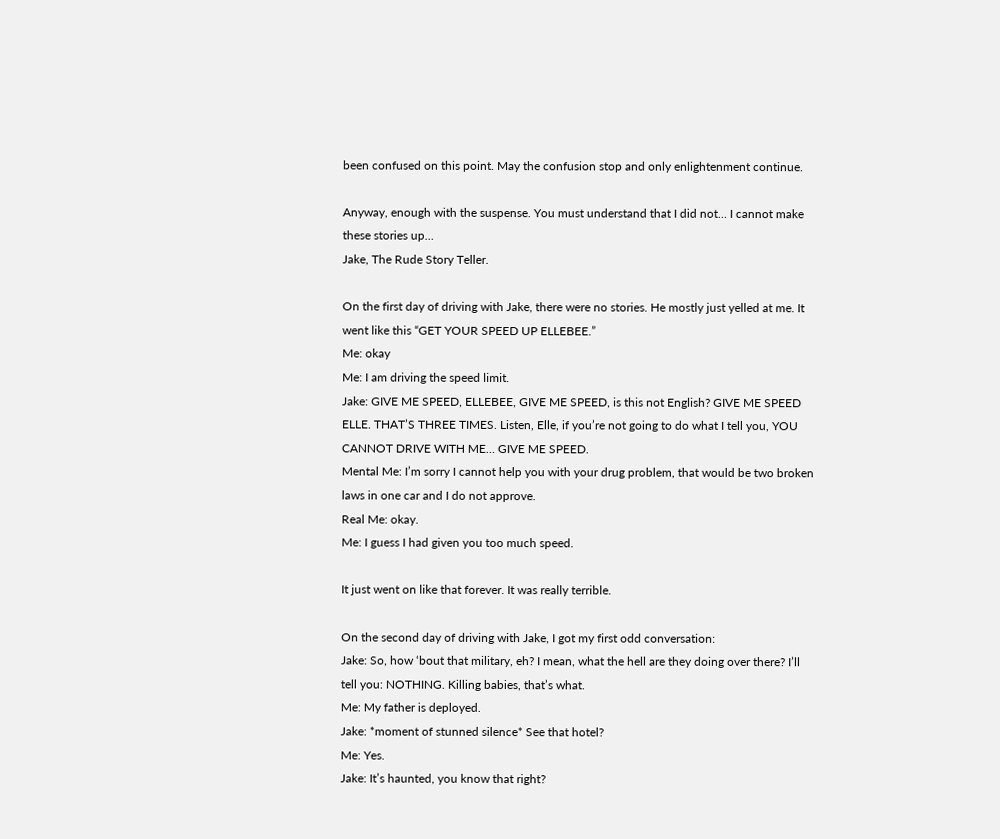been confused on this point. May the confusion stop and only enlightenment continue.

Anyway, enough with the suspense. You must understand that I did not… I cannot make these stories up…
Jake, The Rude Story Teller.

On the first day of driving with Jake, there were no stories. He mostly just yelled at me. It went like this “GET YOUR SPEED UP ELLEBEE.”
Me: okay
Me: I am driving the speed limit.
Jake: GIVE ME SPEED, ELLEBEE, GIVE ME SPEED, is this not English? GIVE ME SPEED ELLE. THAT’S THREE TIMES. Listen, Elle, if you’re not going to do what I tell you, YOU CANNOT DRIVE WITH ME… GIVE ME SPEED.
Mental Me: I’m sorry I cannot help you with your drug problem, that would be two broken laws in one car and I do not approve.
Real Me: okay.
Me: I guess I had given you too much speed.

It just went on like that forever. It was really terrible.

On the second day of driving with Jake, I got my first odd conversation:
Jake: So, how ‘bout that military, eh? I mean, what the hell are they doing over there? I’ll tell you: NOTHING. Killing babies, that’s what.
Me: My father is deployed.
Jake: *moment of stunned silence* See that hotel?
Me: Yes.
Jake: It’s haunted, you know that right?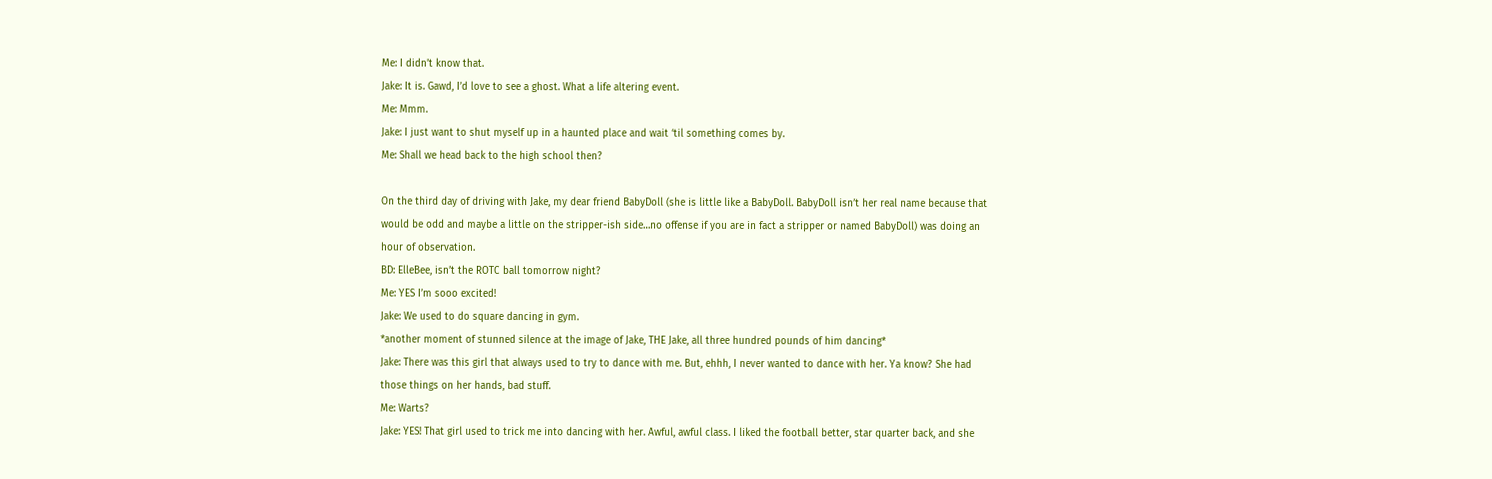Me: I didn’t know that.
Jake: It is. Gawd, I’d love to see a ghost. What a life altering event.
Me: Mmm.
Jake: I just want to shut myself up in a haunted place and wait ‘til something comes by.
Me: Shall we head back to the high school then?

On the third day of driving with Jake, my dear friend BabyDoll (she is little like a BabyDoll. BabyDoll isn’t her real name because that would be odd and maybe a little on the stripper-ish side…no offense if you are in fact a stripper or named BabyDoll) was doing an hour of observation.
BD: ElleBee, isn’t the ROTC ball tomorrow night?
Me: YES I’m sooo excited!
Jake: We used to do square dancing in gym.
*another moment of stunned silence at the image of Jake, THE Jake, all three hundred pounds of him dancing*
Jake: There was this girl that always used to try to dance with me. But, ehhh, I never wanted to dance with her. Ya know? She had those things on her hands, bad stuff.
Me: Warts?
Jake: YES! That girl used to trick me into dancing with her. Awful, awful class. I liked the football better, star quarter back, and she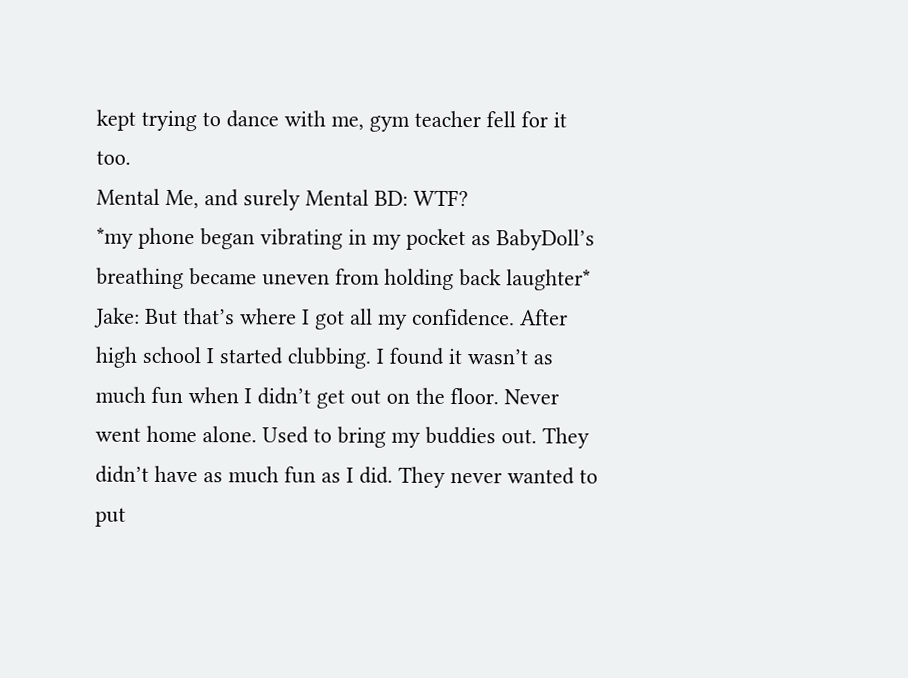kept trying to dance with me, gym teacher fell for it too.
Mental Me, and surely Mental BD: WTF?
*my phone began vibrating in my pocket as BabyDoll’s breathing became uneven from holding back laughter*
Jake: But that’s where I got all my confidence. After high school I started clubbing. I found it wasn’t as much fun when I didn’t get out on the floor. Never went home alone. Used to bring my buddies out. They didn’t have as much fun as I did. They never wanted to put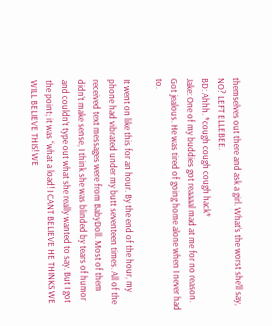themselves out there and ask a girl. What’s the worst she’ll say, NO? LEFT ELLEBEE.
BD: Ahhh. *cough cough cough hack*
Jake: One of my buddies got reaaaal mad at me for no reason. Got jealous. He was tired of going home alone when I never had to.

It went on like this for an hour. By the end of the hour, my phone had vibrated under my butt seventeen times. All of the received text messages were from BabyDoll. Most of them didn’t make sense, I think she was blinded by tears of humor and couldn’t type out what she really wanted to say. But I got the point; it was “what a load! I CANT BELIEVE HE THINKS WE WILL BELIEVE THIS! WE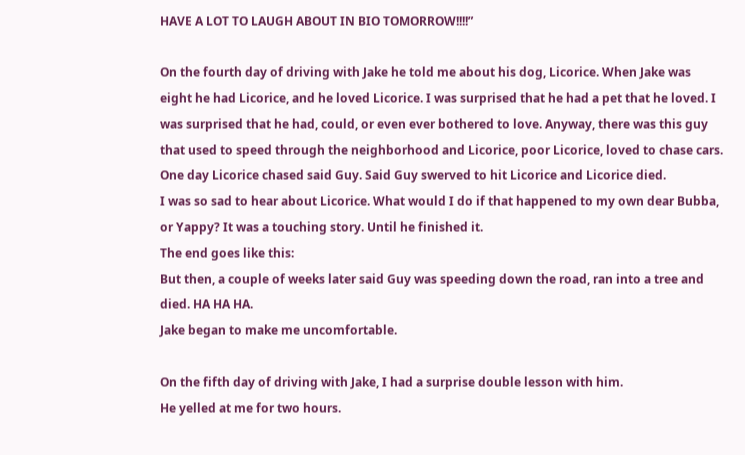HAVE A LOT TO LAUGH ABOUT IN BIO TOMORROW!!!!”

On the fourth day of driving with Jake he told me about his dog, Licorice. When Jake was eight he had Licorice, and he loved Licorice. I was surprised that he had a pet that he loved. I was surprised that he had, could, or even ever bothered to love. Anyway, there was this guy that used to speed through the neighborhood and Licorice, poor Licorice, loved to chase cars. One day Licorice chased said Guy. Said Guy swerved to hit Licorice and Licorice died.
I was so sad to hear about Licorice. What would I do if that happened to my own dear Bubba, or Yappy? It was a touching story. Until he finished it.
The end goes like this:
But then, a couple of weeks later said Guy was speeding down the road, ran into a tree and died. HA HA HA.
Jake began to make me uncomfortable.

On the fifth day of driving with Jake, I had a surprise double lesson with him.
He yelled at me for two hours.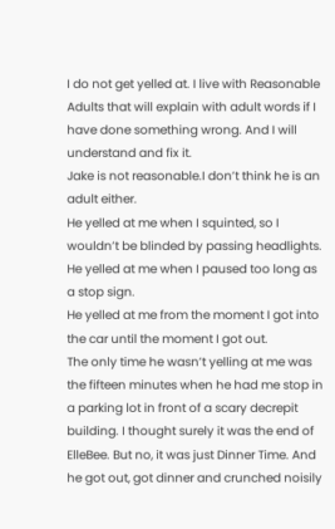I do not get yelled at. I live with Reasonable Adults that will explain with adult words if I have done something wrong. And I will understand and fix it.
Jake is not reasonable.I don’t think he is an adult either.
He yelled at me when I squinted, so I wouldn’t be blinded by passing headlights.
He yelled at me when I paused too long as a stop sign.
He yelled at me from the moment I got into the car until the moment I got out.
The only time he wasn’t yelling at me was the fifteen minutes when he had me stop in a parking lot in front of a scary decrepit building. I thought surely it was the end of ElleBee. But no, it was just Dinner Time. And he got out, got dinner and crunched noisily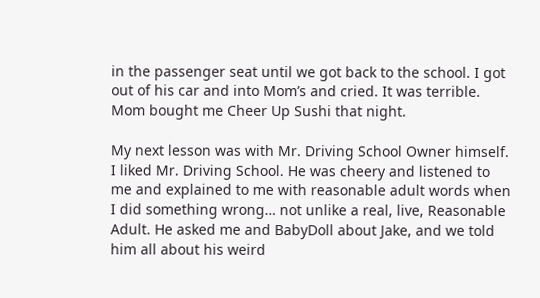in the passenger seat until we got back to the school. I got out of his car and into Mom’s and cried. It was terrible.
Mom bought me Cheer Up Sushi that night.

My next lesson was with Mr. Driving School Owner himself. I liked Mr. Driving School. He was cheery and listened to me and explained to me with reasonable adult words when I did something wrong… not unlike a real, live, Reasonable Adult. He asked me and BabyDoll about Jake, and we told him all about his weird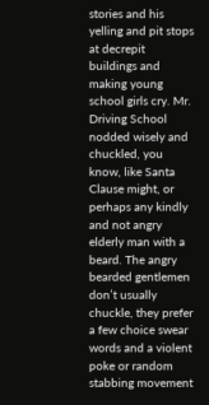stories and his yelling and pit stops at decrepit buildings and making young school girls cry. Mr. Driving School nodded wisely and chuckled, you know, like Santa Clause might, or perhaps any kindly and not angry elderly man with a beard. The angry bearded gentlemen don’t usually chuckle, they prefer a few choice swear words and a violent poke or random stabbing movement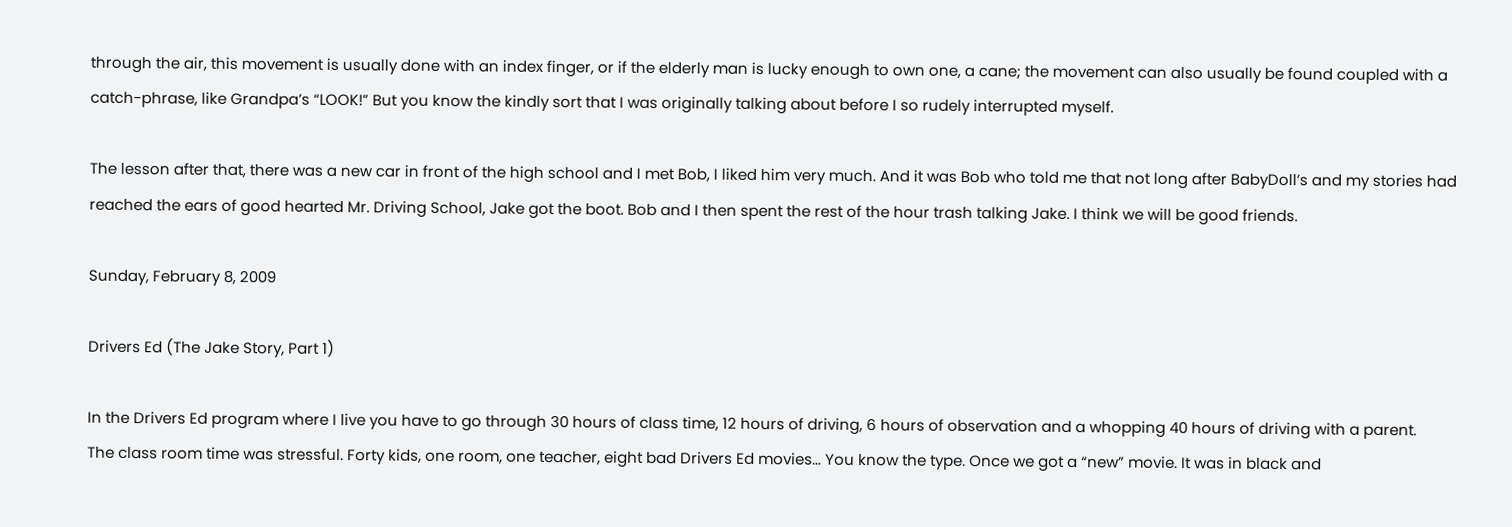through the air, this movement is usually done with an index finger, or if the elderly man is lucky enough to own one, a cane; the movement can also usually be found coupled with a catch-phrase, like Grandpa’s “LOOK!” But you know the kindly sort that I was originally talking about before I so rudely interrupted myself.

The lesson after that, there was a new car in front of the high school and I met Bob, I liked him very much. And it was Bob who told me that not long after BabyDoll’s and my stories had reached the ears of good hearted Mr. Driving School, Jake got the boot. Bob and I then spent the rest of the hour trash talking Jake. I think we will be good friends.

Sunday, February 8, 2009

Drivers Ed (The Jake Story, Part 1)

In the Drivers Ed program where I live you have to go through 30 hours of class time, 12 hours of driving, 6 hours of observation and a whopping 40 hours of driving with a parent.
The class room time was stressful. Forty kids, one room, one teacher, eight bad Drivers Ed movies… You know the type. Once we got a “new” movie. It was in black and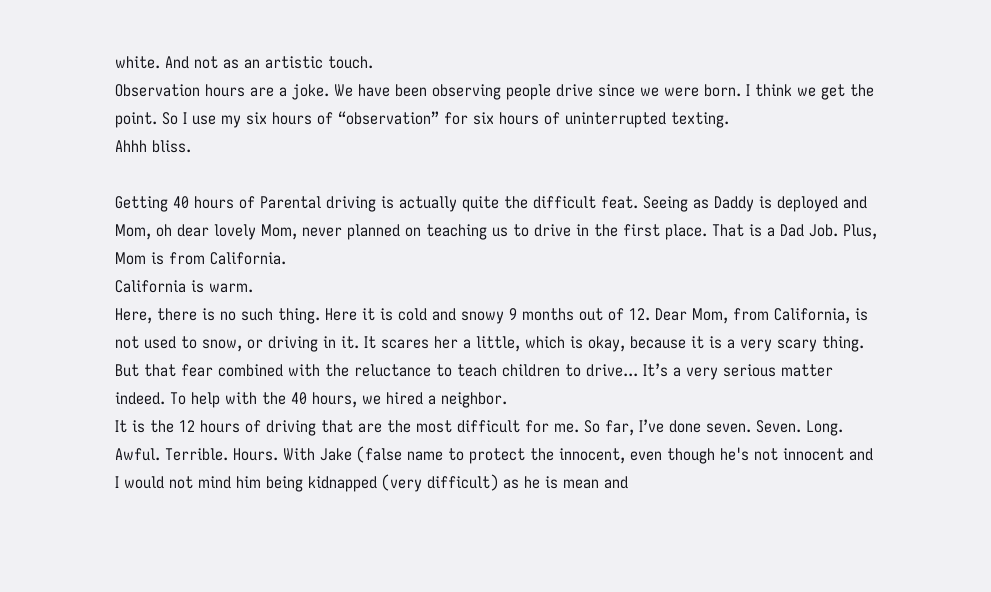white. And not as an artistic touch.
Observation hours are a joke. We have been observing people drive since we were born. I think we get the point. So I use my six hours of “observation” for six hours of uninterrupted texting.
Ahhh bliss.

Getting 40 hours of Parental driving is actually quite the difficult feat. Seeing as Daddy is deployed and Mom, oh dear lovely Mom, never planned on teaching us to drive in the first place. That is a Dad Job. Plus, Mom is from California.
California is warm.
Here, there is no such thing. Here it is cold and snowy 9 months out of 12. Dear Mom, from California, is not used to snow, or driving in it. It scares her a little, which is okay, because it is a very scary thing. But that fear combined with the reluctance to teach children to drive... It’s a very serious matter indeed. To help with the 40 hours, we hired a neighbor.
It is the 12 hours of driving that are the most difficult for me. So far, I’ve done seven. Seven. Long. Awful. Terrible. Hours. With Jake (false name to protect the innocent, even though he's not innocent and I would not mind him being kidnapped (very difficult) as he is mean and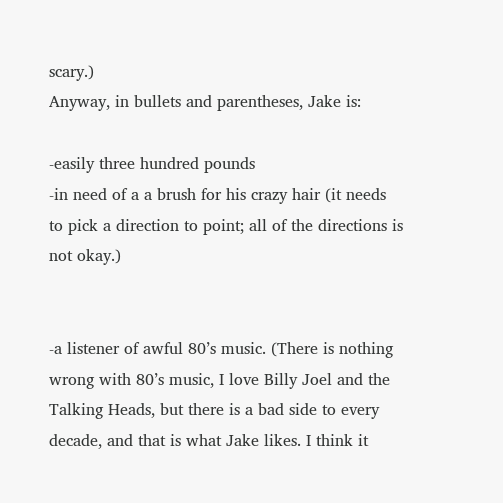scary.)
Anyway, in bullets and parentheses, Jake is:

-easily three hundred pounds
-in need of a a brush for his crazy hair (it needs to pick a direction to point; all of the directions is not okay.)


-a listener of awful 80’s music. (There is nothing wrong with 80’s music, I love Billy Joel and the Talking Heads, but there is a bad side to every decade, and that is what Jake likes. I think it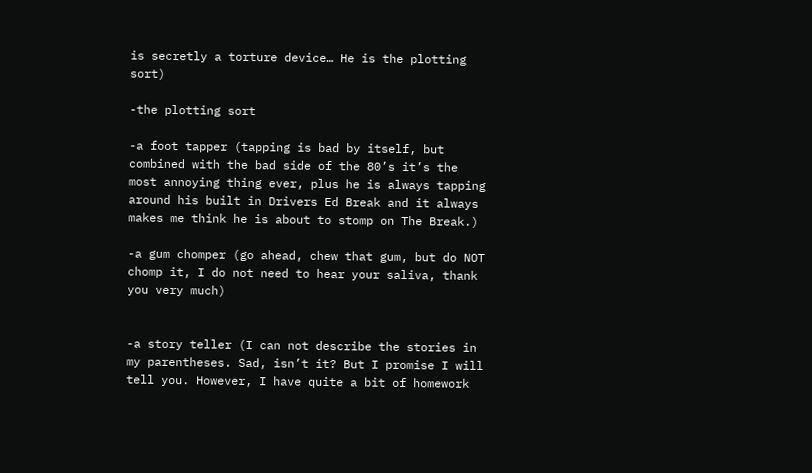is secretly a torture device… He is the plotting sort)

-the plotting sort

-a foot tapper (tapping is bad by itself, but combined with the bad side of the 80’s it’s the most annoying thing ever, plus he is always tapping around his built in Drivers Ed Break and it always makes me think he is about to stomp on The Break.)

-a gum chomper (go ahead, chew that gum, but do NOT chomp it, I do not need to hear your saliva, thank you very much)


-a story teller (I can not describe the stories in my parentheses. Sad, isn’t it? But I promise I will tell you. However, I have quite a bit of homework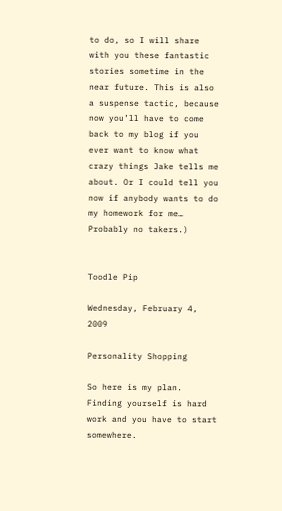to do, so I will share with you these fantastic stories sometime in the near future. This is also a suspense tactic, because now you’ll have to come back to my blog if you ever want to know what crazy things Jake tells me about. Or I could tell you now if anybody wants to do my homework for me… Probably no takers.)


Toodle Pip

Wednesday, February 4, 2009

Personality Shopping

So here is my plan. Finding yourself is hard work and you have to start somewhere.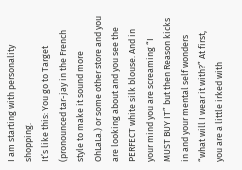I am starting with personality shopping.
It’s like this: You go to Target (pronounced tar-jay in the French style to make it sound more OhLaLa.) or some other store and you are looking about and you see the PERFECT white silk blouse. And in your mind you are screaming “I MUST BUY IT” but then Reason kicks in and your mental self wonders “what will I wear it with?” At first, you are a little irked with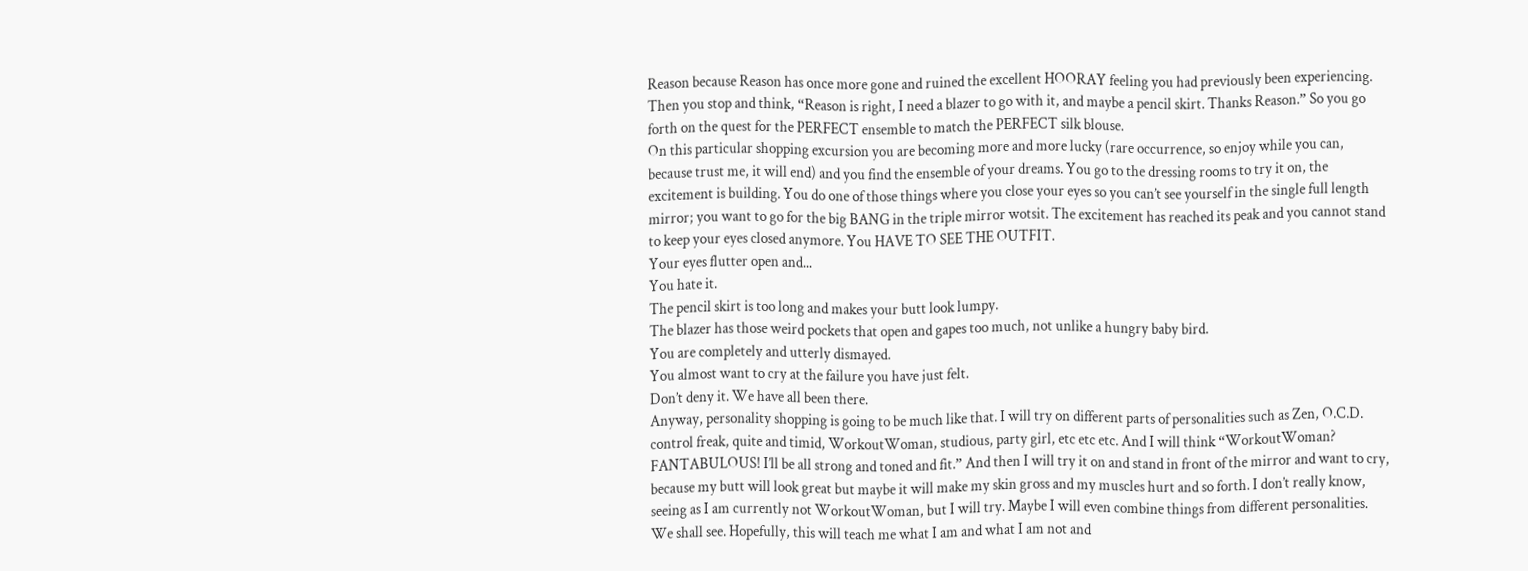Reason because Reason has once more gone and ruined the excellent HOORAY feeling you had previously been experiencing. Then you stop and think, “Reason is right, I need a blazer to go with it, and maybe a pencil skirt. Thanks Reason.” So you go forth on the quest for the PERFECT ensemble to match the PERFECT silk blouse.
On this particular shopping excursion you are becoming more and more lucky (rare occurrence, so enjoy while you can, because trust me, it will end) and you find the ensemble of your dreams. You go to the dressing rooms to try it on, the excitement is building. You do one of those things where you close your eyes so you can’t see yourself in the single full length mirror; you want to go for the big BANG in the triple mirror wotsit. The excitement has reached its peak and you cannot stand to keep your eyes closed anymore. You HAVE TO SEE THE OUTFIT.
Your eyes flutter open and...
You hate it.
The pencil skirt is too long and makes your butt look lumpy.
The blazer has those weird pockets that open and gapes too much, not unlike a hungry baby bird.
You are completely and utterly dismayed.
You almost want to cry at the failure you have just felt.
Don’t deny it. We have all been there.
Anyway, personality shopping is going to be much like that. I will try on different parts of personalities such as Zen, O.C.D. control freak, quite and timid, WorkoutWoman, studious, party girl, etc etc etc. And I will think “WorkoutWoman? FANTABULOUS! I’ll be all strong and toned and fit.” And then I will try it on and stand in front of the mirror and want to cry, because my butt will look great but maybe it will make my skin gross and my muscles hurt and so forth. I don’t really know, seeing as I am currently not WorkoutWoman, but I will try. Maybe I will even combine things from different personalities. We shall see. Hopefully, this will teach me what I am and what I am not and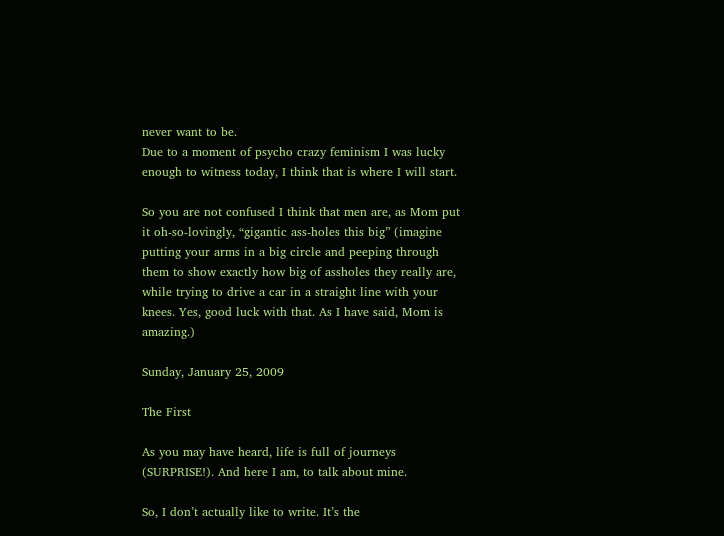never want to be.
Due to a moment of psycho crazy feminism I was lucky enough to witness today, I think that is where I will start.

So you are not confused I think that men are, as Mom put it oh-so-lovingly, “gigantic ass-holes this big” (imagine putting your arms in a big circle and peeping through them to show exactly how big of assholes they really are, while trying to drive a car in a straight line with your knees. Yes, good luck with that. As I have said, Mom is amazing.)

Sunday, January 25, 2009

The First

As you may have heard, life is full of journeys (SURPRISE!). And here I am, to talk about mine.

So, I don’t actually like to write. It’s the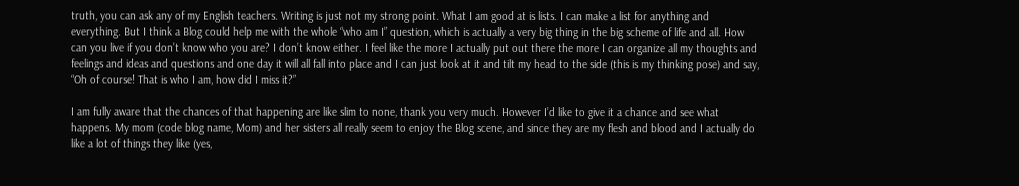truth, you can ask any of my English teachers. Writing is just not my strong point. What I am good at is lists. I can make a list for anything and everything. But I think a Blog could help me with the whole “who am I” question, which is actually a very big thing in the big scheme of life and all. How can you live if you don’t know who you are? I don’t know either. I feel like the more I actually put out there the more I can organize all my thoughts and feelings and ideas and questions and one day it will all fall into place and I can just look at it and tilt my head to the side (this is my thinking pose) and say, “Oh of course! That is who I am, how did I miss it?”

I am fully aware that the chances of that happening are like slim to none, thank you very much. However I’d like to give it a chance and see what happens. My mom (code blog name, Mom) and her sisters all really seem to enjoy the Blog scene, and since they are my flesh and blood and I actually do like a lot of things they like (yes,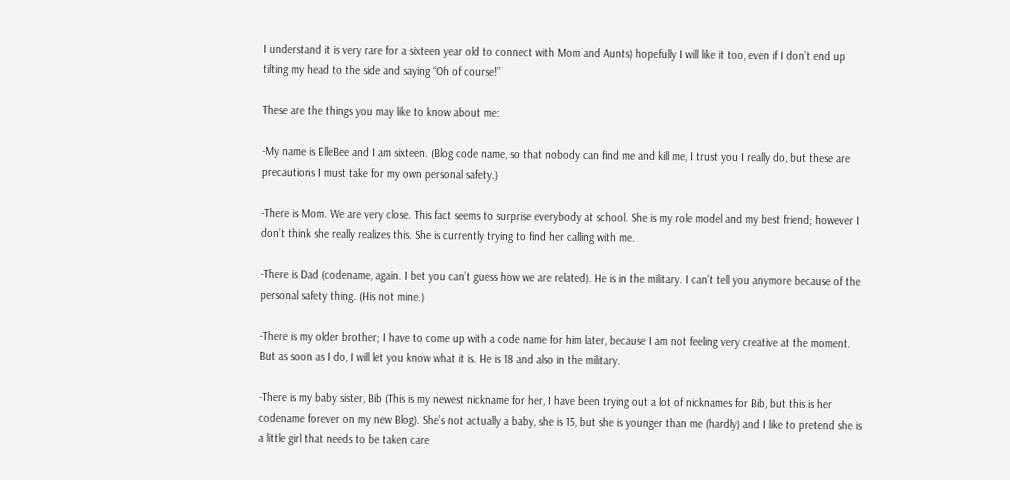I understand it is very rare for a sixteen year old to connect with Mom and Aunts) hopefully I will like it too, even if I don’t end up tilting my head to the side and saying “Oh of course!”

These are the things you may like to know about me:

-My name is ElleBee and I am sixteen. (Blog code name, so that nobody can find me and kill me, I trust you I really do, but these are precautions I must take for my own personal safety.)

-There is Mom. We are very close. This fact seems to surprise everybody at school. She is my role model and my best friend; however I don’t think she really realizes this. She is currently trying to find her calling with me.

-There is Dad (codename, again. I bet you can’t guess how we are related). He is in the military. I can’t tell you anymore because of the personal safety thing. (His not mine.)

-There is my older brother; I have to come up with a code name for him later, because I am not feeling very creative at the moment. But as soon as I do, I will let you know what it is. He is 18 and also in the military.

-There is my baby sister, Bib (This is my newest nickname for her, I have been trying out a lot of nicknames for Bib, but this is her codename forever on my new Blog). She’s not actually a baby, she is 15, but she is younger than me (hardly) and I like to pretend she is a little girl that needs to be taken care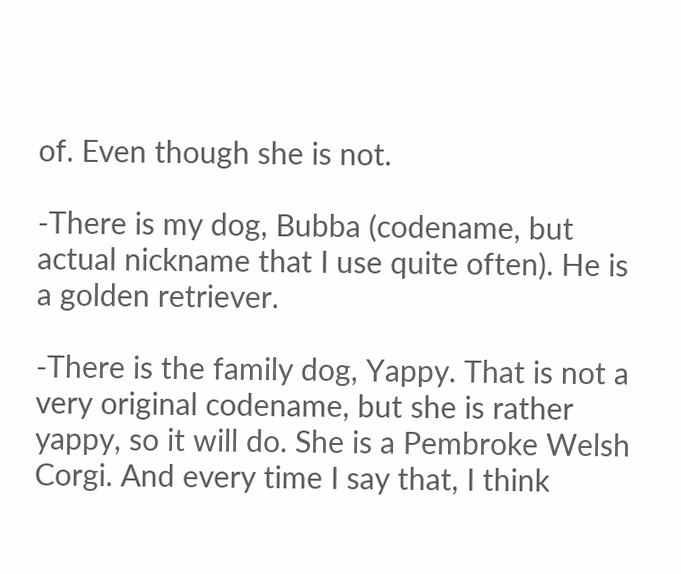of. Even though she is not.

-There is my dog, Bubba (codename, but actual nickname that I use quite often). He is a golden retriever.

-There is the family dog, Yappy. That is not a very original codename, but she is rather yappy, so it will do. She is a Pembroke Welsh Corgi. And every time I say that, I think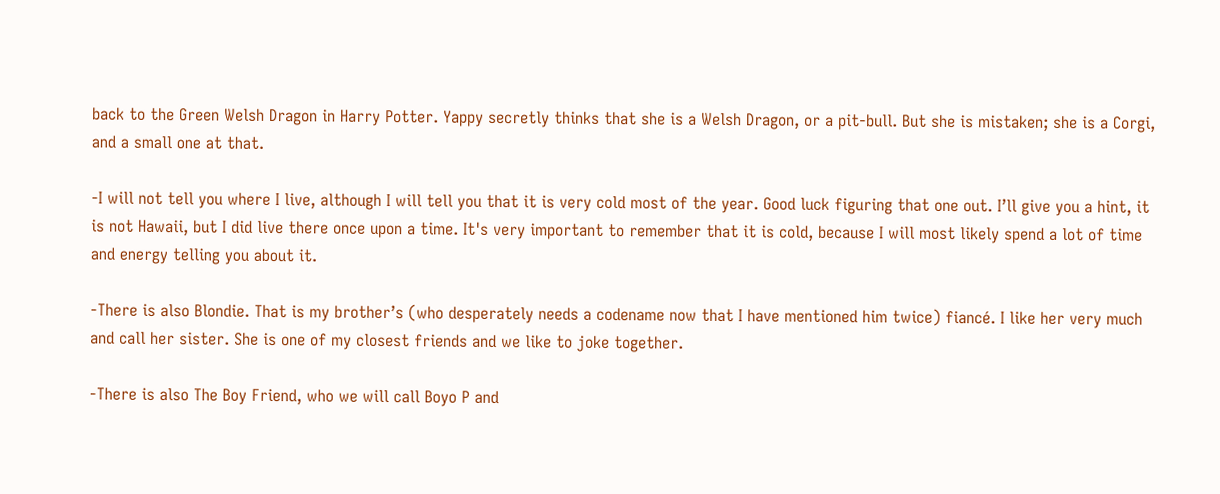back to the Green Welsh Dragon in Harry Potter. Yappy secretly thinks that she is a Welsh Dragon, or a pit-bull. But she is mistaken; she is a Corgi, and a small one at that.

-I will not tell you where I live, although I will tell you that it is very cold most of the year. Good luck figuring that one out. I’ll give you a hint, it is not Hawaii, but I did live there once upon a time. It's very important to remember that it is cold, because I will most likely spend a lot of time and energy telling you about it.

-There is also Blondie. That is my brother’s (who desperately needs a codename now that I have mentioned him twice) fiancé. I like her very much and call her sister. She is one of my closest friends and we like to joke together.

-There is also The Boy Friend, who we will call Boyo P and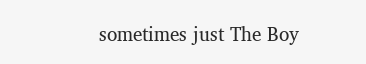sometimes just The Boy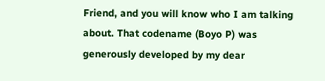Friend, and you will know who I am talking about. That codename (Boyo P) was generously developed by my dear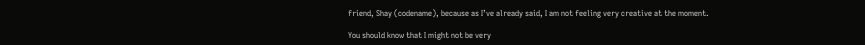friend, Shay (codename), because as I’ve already said, I am not feeling very creative at the moment.

You should know that I might not be very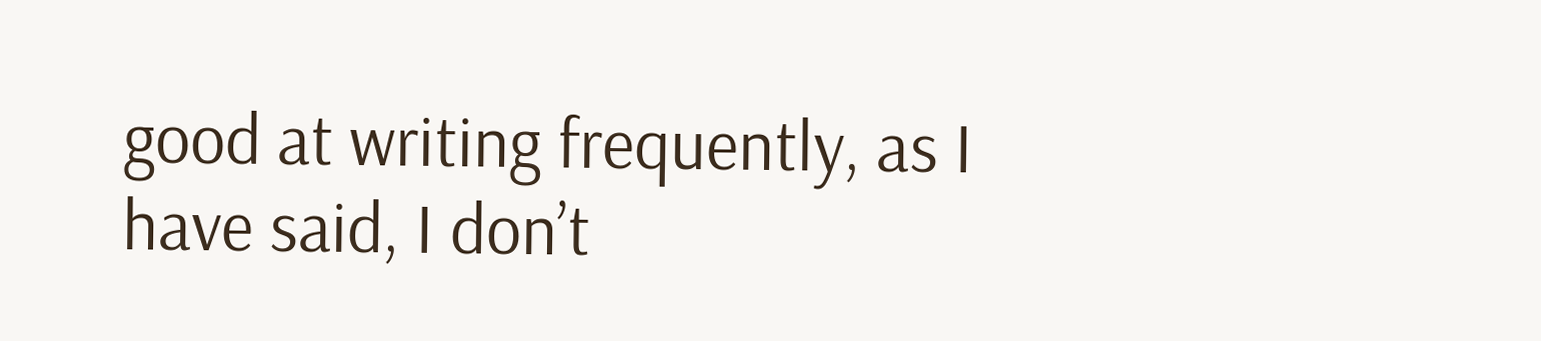good at writing frequently, as I have said, I don’t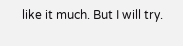like it much. But I will try.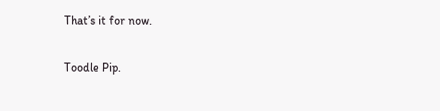That’s it for now.

Toodle Pip.